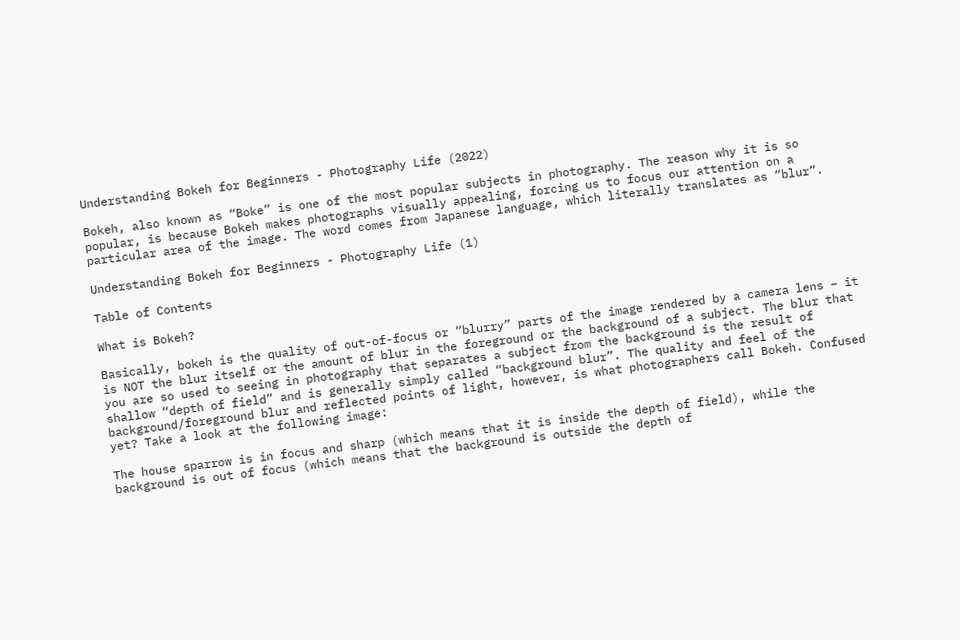Understanding Bokeh for Beginners - Photography Life (2022)

Bokeh, also known as “Boke” is one of the most popular subjects in photography. The reason why it is so popular, is because Bokeh makes photographs visually appealing, forcing us to focus our attention on a particular area of the image. The word comes from Japanese language, which literally translates as “blur”.

Understanding Bokeh for Beginners - Photography Life (1)

Table of Contents

What is Bokeh?

Basically, bokeh is the quality of out-of-focus or “blurry” parts of the image rendered by a camera lens – it is NOT the blur itself or the amount of blur in the foreground or the background of a subject. The blur that you are so used to seeing in photography that separates a subject from the background is the result of shallow “depth of field” and is generally simply called “background blur”. The quality and feel of the background/foreground blur and reflected points of light, however, is what photographers call Bokeh. Confused yet? Take a look at the following image:

The house sparrow is in focus and sharp (which means that it is inside the depth of field), while the background is out of focus (which means that the background is outside the depth of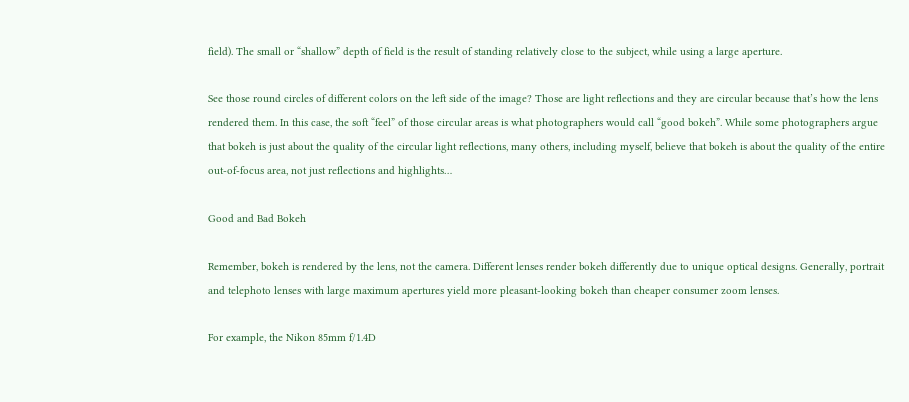field). The small or “shallow” depth of field is the result of standing relatively close to the subject, while using a large aperture.

See those round circles of different colors on the left side of the image? Those are light reflections and they are circular because that’s how the lens rendered them. In this case, the soft “feel” of those circular areas is what photographers would call “good bokeh”. While some photographers argue that bokeh is just about the quality of the circular light reflections, many others, including myself, believe that bokeh is about the quality of the entire out-of-focus area, not just reflections and highlights…

Good and Bad Bokeh

Remember, bokeh is rendered by the lens, not the camera. Different lenses render bokeh differently due to unique optical designs. Generally, portrait and telephoto lenses with large maximum apertures yield more pleasant-looking bokeh than cheaper consumer zoom lenses.

For example, the Nikon 85mm f/1.4D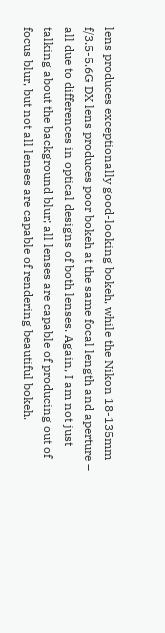lens produces exceptionally good-looking bokeh, while the Nikon 18-135mm f/3.5-5.6G DX lens produces poor bokeh at the same focal length and aperture – all due to differences in optical designs of both lenses. Again, I am not just talking about the background blur; all lenses are capable of producing out of focus blur, but not all lenses are capable of rendering beautiful bokeh.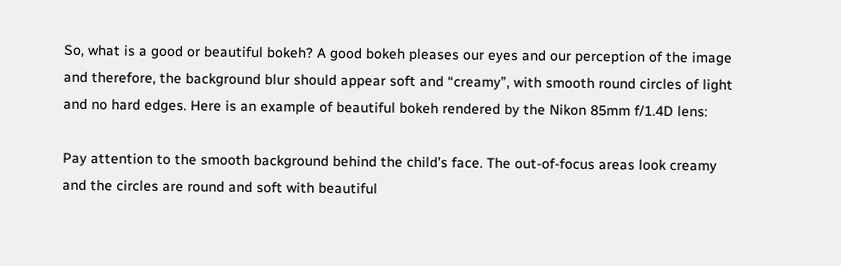So, what is a good or beautiful bokeh? A good bokeh pleases our eyes and our perception of the image and therefore, the background blur should appear soft and “creamy”, with smooth round circles of light and no hard edges. Here is an example of beautiful bokeh rendered by the Nikon 85mm f/1.4D lens:

Pay attention to the smooth background behind the child’s face. The out-of-focus areas look creamy and the circles are round and soft with beautiful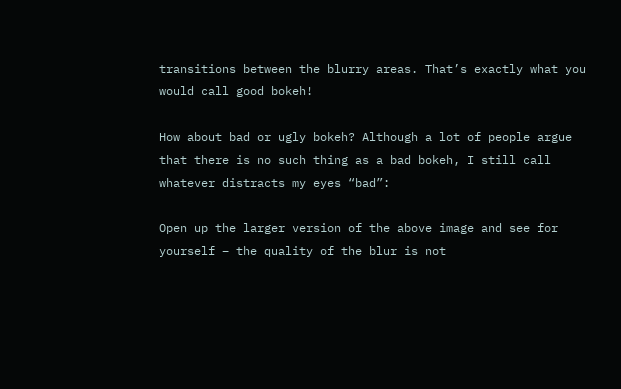transitions between the blurry areas. That’s exactly what you would call good bokeh!

How about bad or ugly bokeh? Although a lot of people argue that there is no such thing as a bad bokeh, I still call whatever distracts my eyes “bad”:

Open up the larger version of the above image and see for yourself – the quality of the blur is not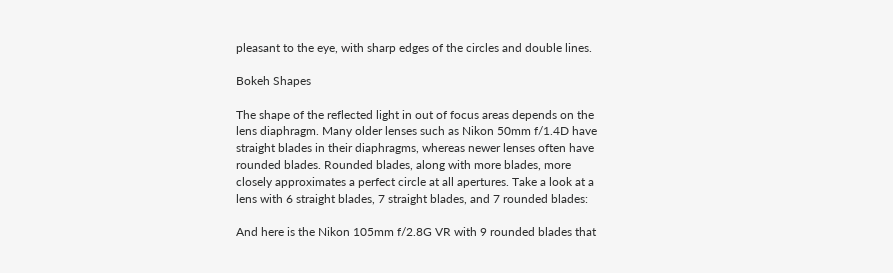pleasant to the eye, with sharp edges of the circles and double lines.

Bokeh Shapes

The shape of the reflected light in out of focus areas depends on the lens diaphragm. Many older lenses such as Nikon 50mm f/1.4D have straight blades in their diaphragms, whereas newer lenses often have rounded blades. Rounded blades, along with more blades, more closely approximates a perfect circle at all apertures. Take a look at a lens with 6 straight blades, 7 straight blades, and 7 rounded blades:

And here is the Nikon 105mm f/2.8G VR with 9 rounded blades that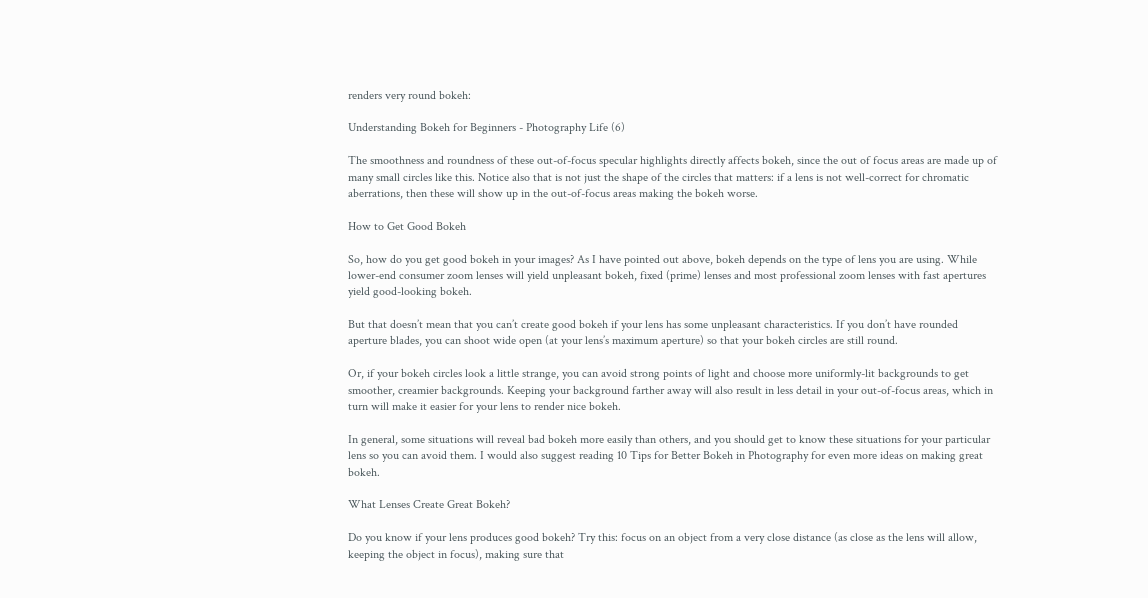renders very round bokeh:

Understanding Bokeh for Beginners - Photography Life (6)

The smoothness and roundness of these out-of-focus specular highlights directly affects bokeh, since the out of focus areas are made up of many small circles like this. Notice also that is not just the shape of the circles that matters: if a lens is not well-correct for chromatic aberrations, then these will show up in the out-of-focus areas making the bokeh worse.

How to Get Good Bokeh

So, how do you get good bokeh in your images? As I have pointed out above, bokeh depends on the type of lens you are using. While lower-end consumer zoom lenses will yield unpleasant bokeh, fixed (prime) lenses and most professional zoom lenses with fast apertures yield good-looking bokeh.

But that doesn’t mean that you can’t create good bokeh if your lens has some unpleasant characteristics. If you don’t have rounded aperture blades, you can shoot wide open (at your lens’s maximum aperture) so that your bokeh circles are still round.

Or, if your bokeh circles look a little strange, you can avoid strong points of light and choose more uniformly-lit backgrounds to get smoother, creamier backgrounds. Keeping your background farther away will also result in less detail in your out-of-focus areas, which in turn will make it easier for your lens to render nice bokeh.

In general, some situations will reveal bad bokeh more easily than others, and you should get to know these situations for your particular lens so you can avoid them. I would also suggest reading 10 Tips for Better Bokeh in Photography for even more ideas on making great bokeh.

What Lenses Create Great Bokeh?

Do you know if your lens produces good bokeh? Try this: focus on an object from a very close distance (as close as the lens will allow, keeping the object in focus), making sure that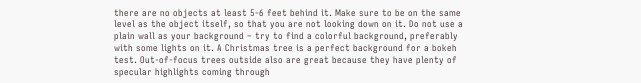there are no objects at least 5-6 feet behind it. Make sure to be on the same level as the object itself, so that you are not looking down on it. Do not use a plain wall as your background – try to find a colorful background, preferably with some lights on it. A Christmas tree is a perfect background for a bokeh test. Out-of-focus trees outside also are great because they have plenty of specular highlights coming through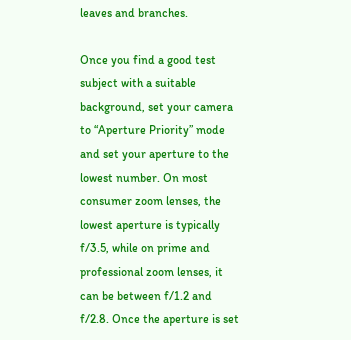leaves and branches.

Once you find a good test subject with a suitable background, set your camera to “Aperture Priority” mode and set your aperture to the lowest number. On most consumer zoom lenses, the lowest aperture is typically f/3.5, while on prime and professional zoom lenses, it can be between f/1.2 and f/2.8. Once the aperture is set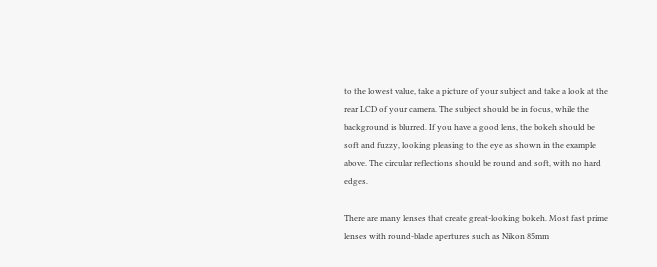to the lowest value, take a picture of your subject and take a look at the rear LCD of your camera. The subject should be in focus, while the background is blurred. If you have a good lens, the bokeh should be soft and fuzzy, looking pleasing to the eye as shown in the example above. The circular reflections should be round and soft, with no hard edges.

There are many lenses that create great-looking bokeh. Most fast prime lenses with round-blade apertures such as Nikon 85mm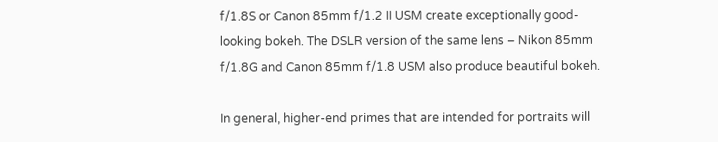f/1.8S or Canon 85mm f/1.2 II USM create exceptionally good-looking bokeh. The DSLR version of the same lens – Nikon 85mm f/1.8G and Canon 85mm f/1.8 USM also produce beautiful bokeh.

In general, higher-end primes that are intended for portraits will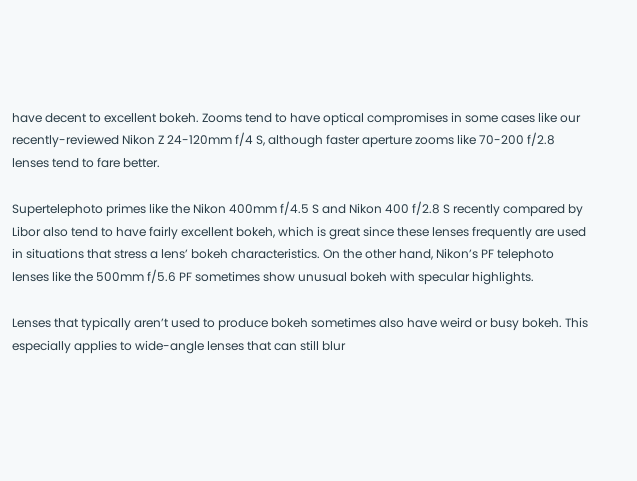have decent to excellent bokeh. Zooms tend to have optical compromises in some cases like our recently-reviewed Nikon Z 24-120mm f/4 S, although faster aperture zooms like 70-200 f/2.8 lenses tend to fare better.

Supertelephoto primes like the Nikon 400mm f/4.5 S and Nikon 400 f/2.8 S recently compared by Libor also tend to have fairly excellent bokeh, which is great since these lenses frequently are used in situations that stress a lens’ bokeh characteristics. On the other hand, Nikon’s PF telephoto lenses like the 500mm f/5.6 PF sometimes show unusual bokeh with specular highlights.

Lenses that typically aren’t used to produce bokeh sometimes also have weird or busy bokeh. This especially applies to wide-angle lenses that can still blur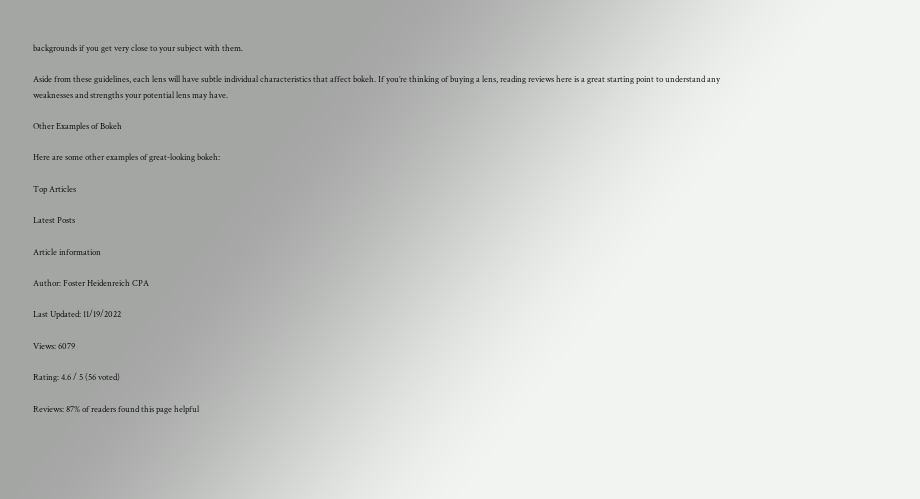backgrounds if you get very close to your subject with them.

Aside from these guidelines, each lens will have subtle individual characteristics that affect bokeh. If you’re thinking of buying a lens, reading reviews here is a great starting point to understand any weaknesses and strengths your potential lens may have.

Other Examples of Bokeh

Here are some other examples of great-looking bokeh:

Top Articles

Latest Posts

Article information

Author: Foster Heidenreich CPA

Last Updated: 11/19/2022

Views: 6079

Rating: 4.6 / 5 (56 voted)

Reviews: 87% of readers found this page helpful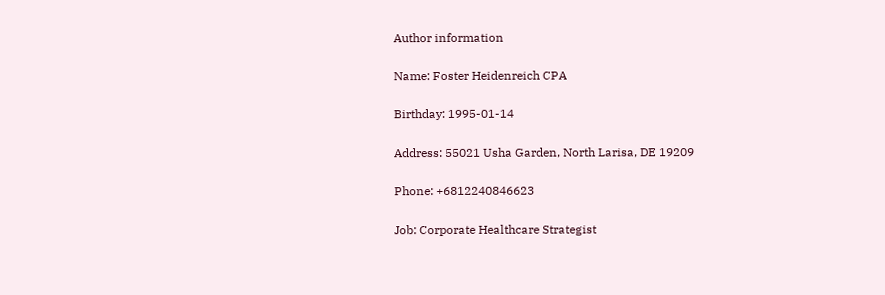Author information

Name: Foster Heidenreich CPA

Birthday: 1995-01-14

Address: 55021 Usha Garden, North Larisa, DE 19209

Phone: +6812240846623

Job: Corporate Healthcare Strategist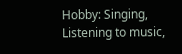Hobby: Singing, Listening to music,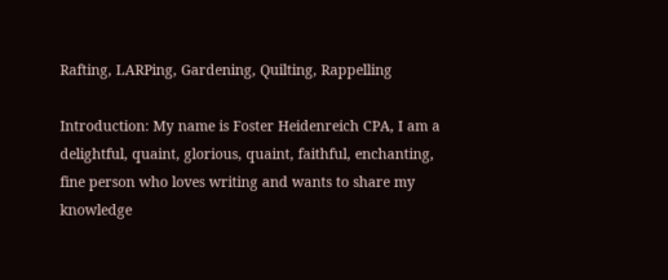Rafting, LARPing, Gardening, Quilting, Rappelling

Introduction: My name is Foster Heidenreich CPA, I am a delightful, quaint, glorious, quaint, faithful, enchanting, fine person who loves writing and wants to share my knowledge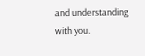and understanding with you.